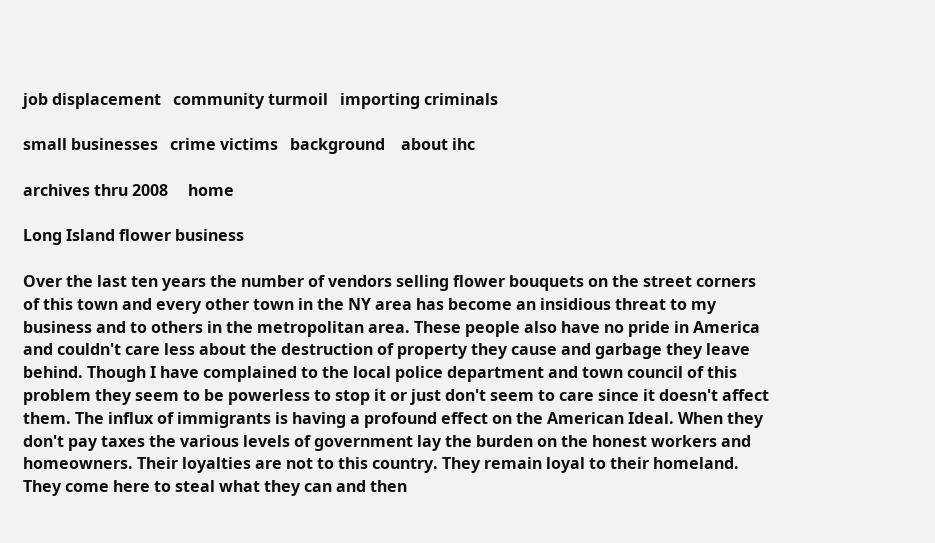job displacement   community turmoil   importing criminals

small businesses   crime victims   background    about ihc

archives thru 2008     home

Long Island flower business

Over the last ten years the number of vendors selling flower bouquets on the street corners of this town and every other town in the NY area has become an insidious threat to my business and to others in the metropolitan area. These people also have no pride in America and couldn't care less about the destruction of property they cause and garbage they leave behind. Though I have complained to the local police department and town council of this problem they seem to be powerless to stop it or just don't seem to care since it doesn't affect them. The influx of immigrants is having a profound effect on the American Ideal. When they don't pay taxes the various levels of government lay the burden on the honest workers and homeowners. Their loyalties are not to this country. They remain loyal to their homeland. They come here to steal what they can and then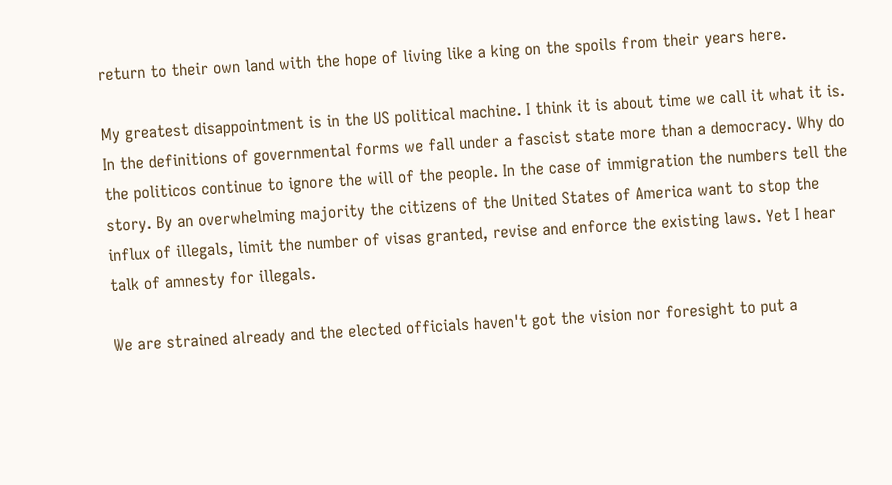return to their own land with the hope of living like a king on the spoils from their years here.

My greatest disappointment is in the US political machine. I think it is about time we call it what it is. In the definitions of governmental forms we fall under a fascist state more than a democracy. Why do the politicos continue to ignore the will of the people. In the case of immigration the numbers tell the story. By an overwhelming majority the citizens of the United States of America want to stop the influx of illegals, limit the number of visas granted, revise and enforce the existing laws. Yet I hear talk of amnesty for illegals.

We are strained already and the elected officials haven't got the vision nor foresight to put a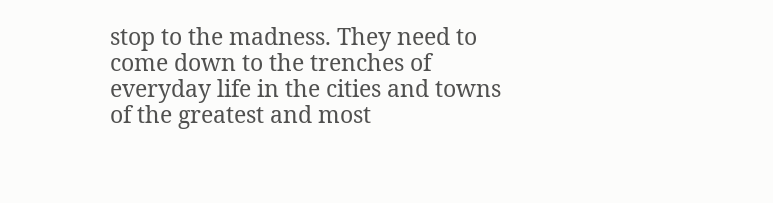stop to the madness. They need to come down to the trenches of everyday life in the cities and towns of the greatest and most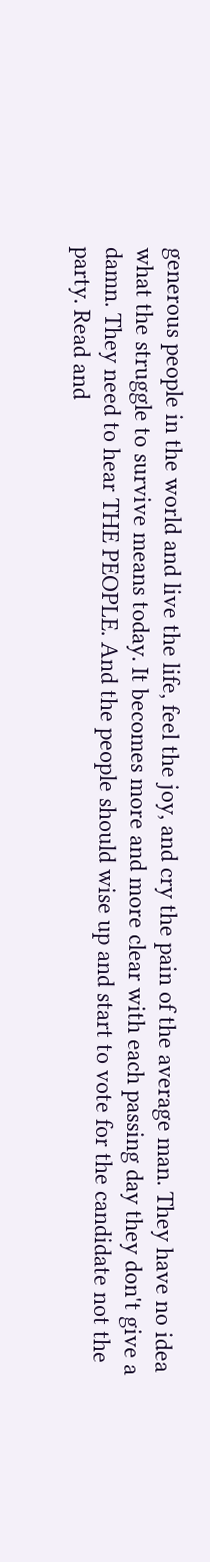generous people in the world and live the life, feel the joy, and cry the pain of the average man. They have no idea what the struggle to survive means today. It becomes more and more clear with each passing day they don't give a damn. They need to hear THE PEOPLE. And the people should wise up and start to vote for the candidate not the party. Read and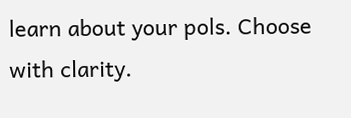learn about your pols. Choose with clarity.